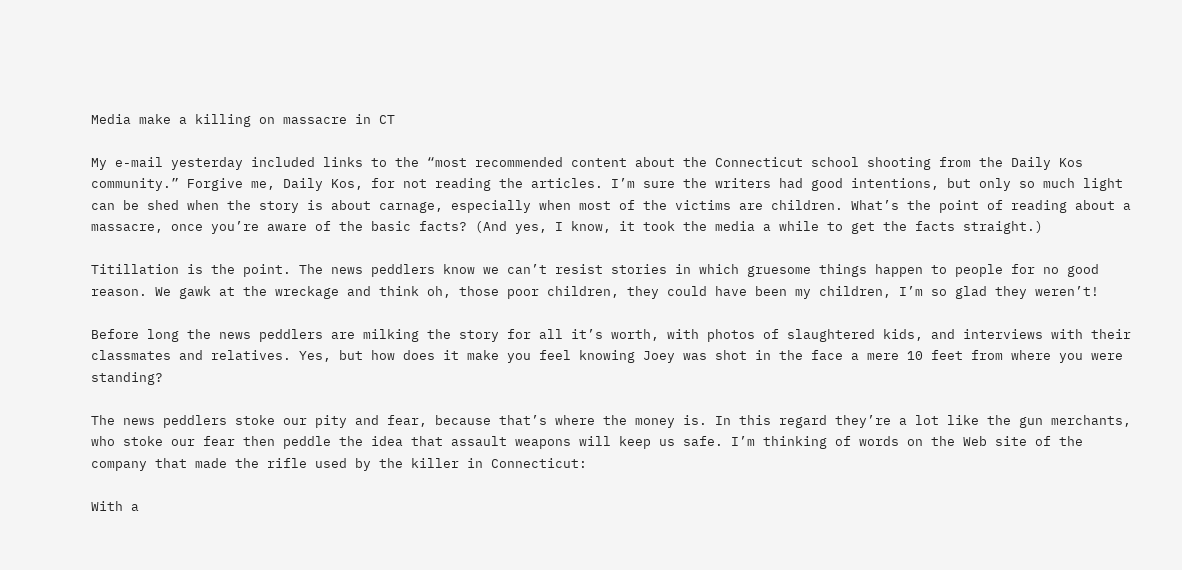Media make a killing on massacre in CT

My e-mail yesterday included links to the “most recommended content about the Connecticut school shooting from the Daily Kos community.” Forgive me, Daily Kos, for not reading the articles. I’m sure the writers had good intentions, but only so much light can be shed when the story is about carnage, especially when most of the victims are children. What’s the point of reading about a massacre, once you’re aware of the basic facts? (And yes, I know, it took the media a while to get the facts straight.)

Titillation is the point. The news peddlers know we can’t resist stories in which gruesome things happen to people for no good reason. We gawk at the wreckage and think oh, those poor children, they could have been my children, I’m so glad they weren’t!

Before long the news peddlers are milking the story for all it’s worth, with photos of slaughtered kids, and interviews with their classmates and relatives. Yes, but how does it make you feel knowing Joey was shot in the face a mere 10 feet from where you were standing?

The news peddlers stoke our pity and fear, because that’s where the money is. In this regard they’re a lot like the gun merchants, who stoke our fear then peddle the idea that assault weapons will keep us safe. I’m thinking of words on the Web site of the company that made the rifle used by the killer in Connecticut:

With a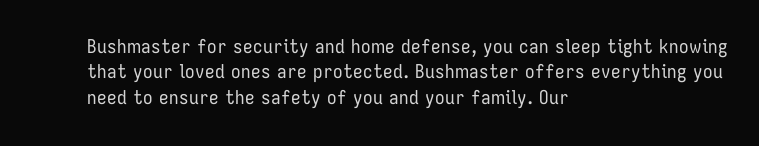Bushmaster for security and home defense, you can sleep tight knowing that your loved ones are protected. Bushmaster offers everything you need to ensure the safety of you and your family. Our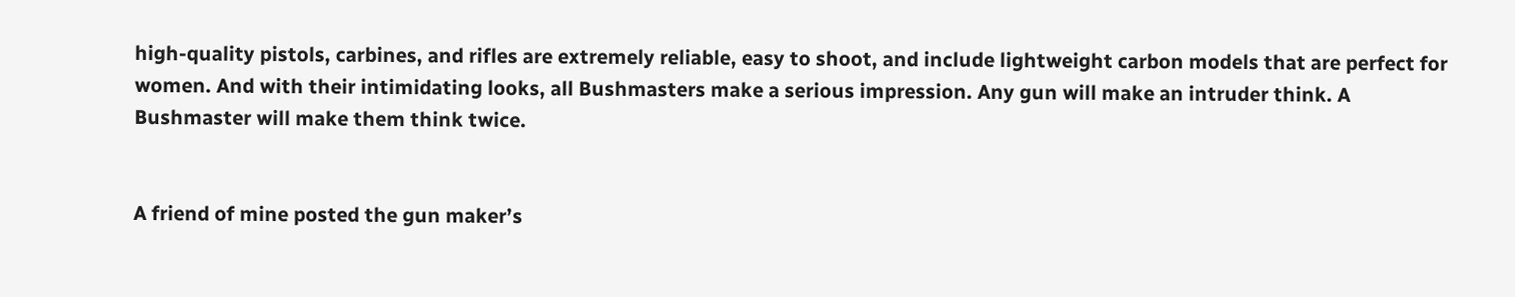high-quality pistols, carbines, and rifles are extremely reliable, easy to shoot, and include lightweight carbon models that are perfect for women. And with their intimidating looks, all Bushmasters make a serious impression. Any gun will make an intruder think. A Bushmaster will make them think twice.


A friend of mine posted the gun maker’s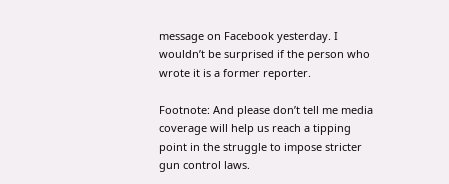message on Facebook yesterday. I wouldn’t be surprised if the person who wrote it is a former reporter.

Footnote: And please don’t tell me media coverage will help us reach a tipping point in the struggle to impose stricter gun control laws.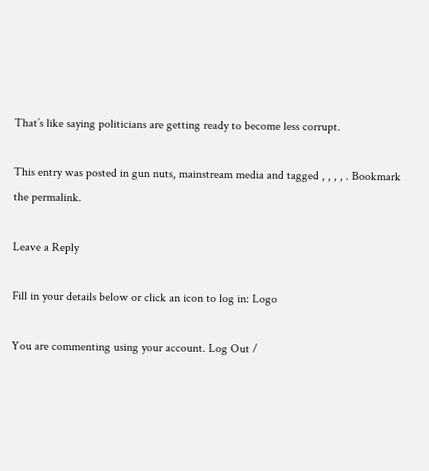That’s like saying politicians are getting ready to become less corrupt.

This entry was posted in gun nuts, mainstream media and tagged , , , , . Bookmark the permalink.

Leave a Reply

Fill in your details below or click an icon to log in: Logo

You are commenting using your account. Log Out /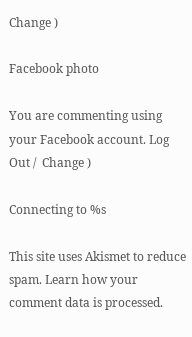Change )

Facebook photo

You are commenting using your Facebook account. Log Out /  Change )

Connecting to %s

This site uses Akismet to reduce spam. Learn how your comment data is processed.